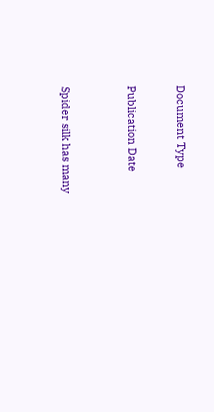Document Type


Publication Date



Spider silk has many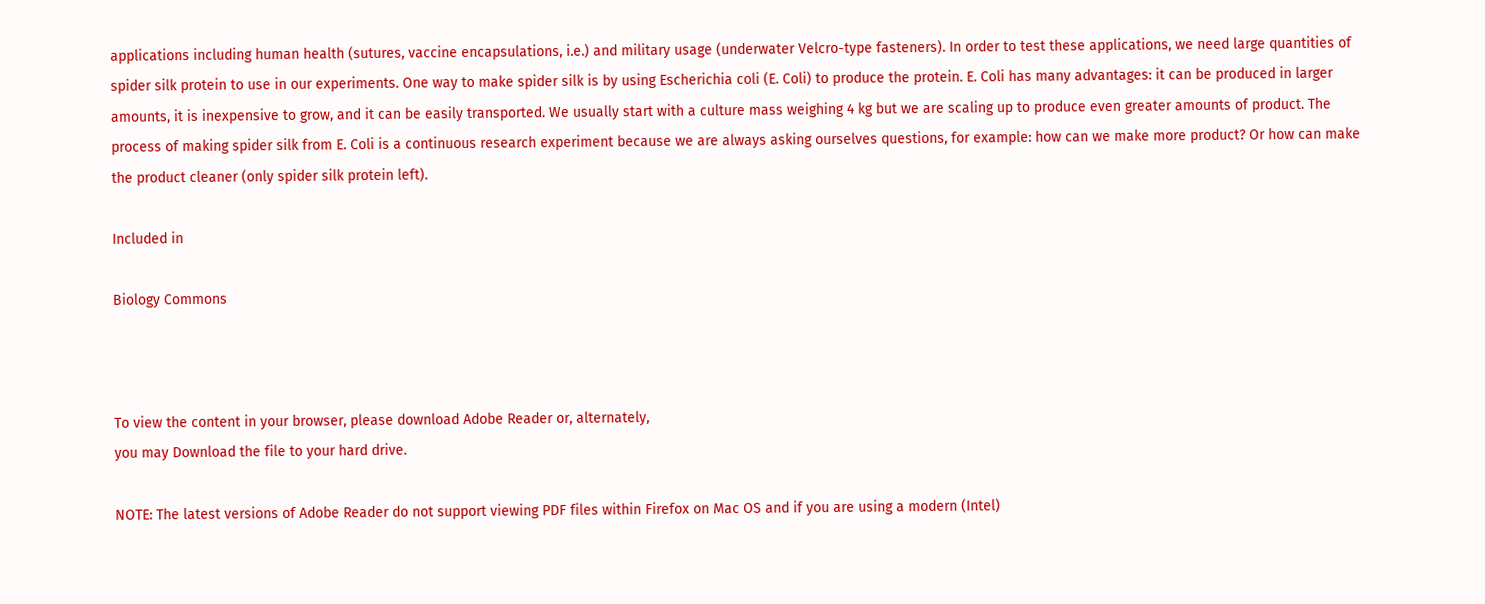applications including human health (sutures, vaccine encapsulations, i.e.) and military usage (underwater Velcro-type fasteners). In order to test these applications, we need large quantities of spider silk protein to use in our experiments. One way to make spider silk is by using Escherichia coli (E. Coli) to produce the protein. E. Coli has many advantages: it can be produced in larger amounts, it is inexpensive to grow, and it can be easily transported. We usually start with a culture mass weighing 4 kg but we are scaling up to produce even greater amounts of product. The process of making spider silk from E. Coli is a continuous research experiment because we are always asking ourselves questions, for example: how can we make more product? Or how can make the product cleaner (only spider silk protein left).

Included in

Biology Commons



To view the content in your browser, please download Adobe Reader or, alternately,
you may Download the file to your hard drive.

NOTE: The latest versions of Adobe Reader do not support viewing PDF files within Firefox on Mac OS and if you are using a modern (Intel)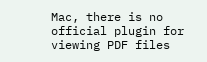Mac, there is no official plugin for viewing PDF files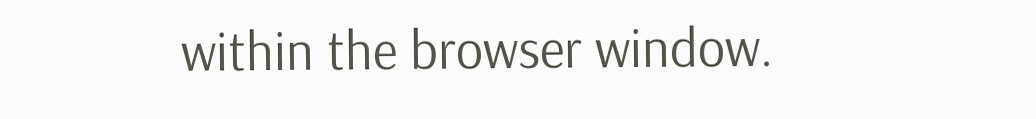within the browser window.